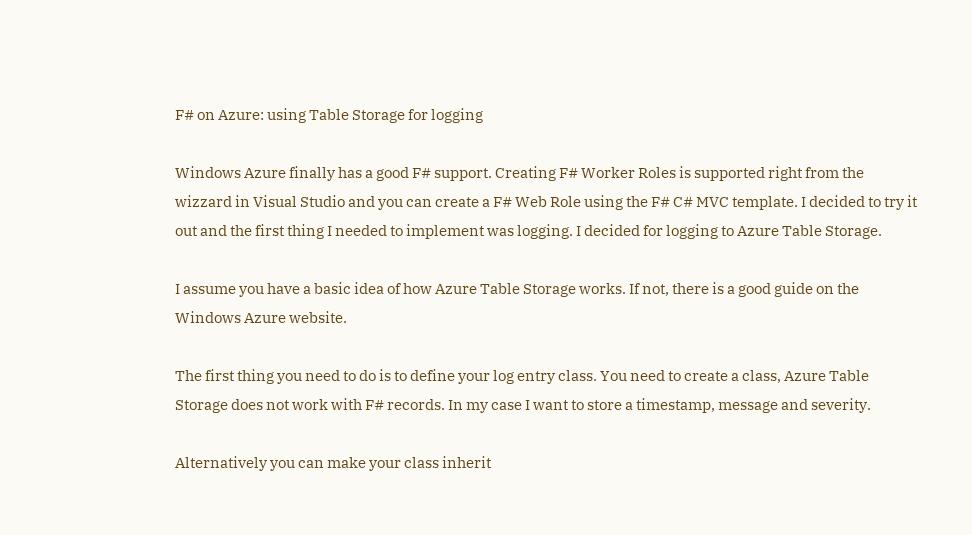F# on Azure: using Table Storage for logging

Windows Azure finally has a good F# support. Creating F# Worker Roles is supported right from the wizzard in Visual Studio and you can create a F# Web Role using the F# C# MVC template. I decided to try it out and the first thing I needed to implement was logging. I decided for logging to Azure Table Storage.

I assume you have a basic idea of how Azure Table Storage works. If not, there is a good guide on the Windows Azure website.

The first thing you need to do is to define your log entry class. You need to create a class, Azure Table Storage does not work with F# records. In my case I want to store a timestamp, message and severity.

Alternatively you can make your class inherit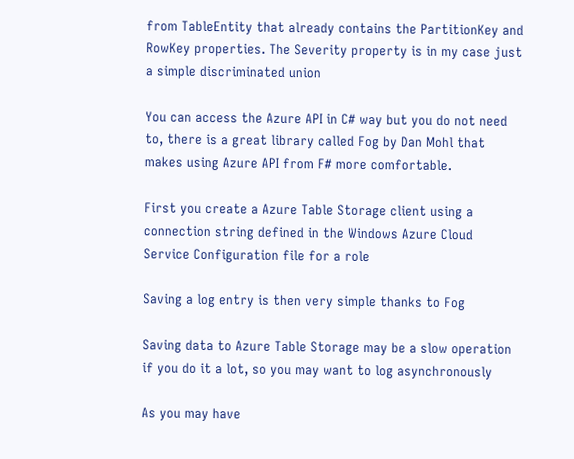from TableEntity that already contains the PartitionKey and RowKey properties. The Severity property is in my case just a simple discriminated union

You can access the Azure API in C# way but you do not need to, there is a great library called Fog by Dan Mohl that makes using Azure API from F# more comfortable.

First you create a Azure Table Storage client using a connection string defined in the Windows Azure Cloud Service Configuration file for a role

Saving a log entry is then very simple thanks to Fog

Saving data to Azure Table Storage may be a slow operation if you do it a lot, so you may want to log asynchronously

As you may have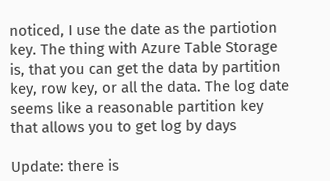noticed, I use the date as the partiotion key. The thing with Azure Table Storage is, that you can get the data by partition key, row key, or all the data. The log date seems like a reasonable partition key that allows you to get log by days

Update: there is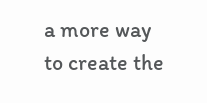a more way to create the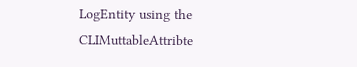LogEntity using the CLIMuttableAttribte